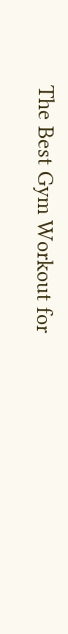The Best Gym Workout for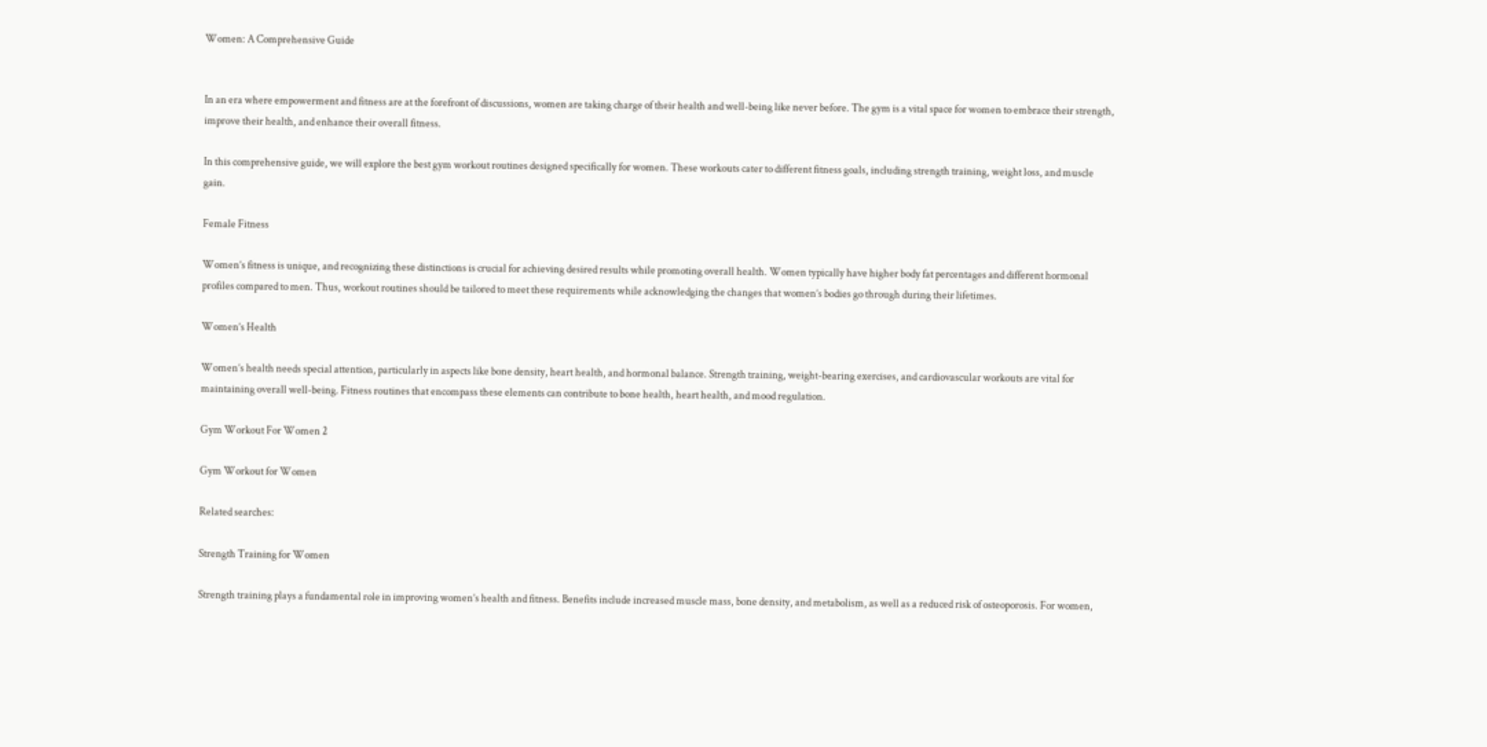Women: A Comprehensive Guide


In an era where empowerment and fitness are at the forefront of discussions, women are taking charge of their health and well-being like never before. The gym is a vital space for women to embrace their strength, improve their health, and enhance their overall fitness.

In this comprehensive guide, we will explore the best gym workout routines designed specifically for women. These workouts cater to different fitness goals, including strength training, weight loss, and muscle gain.

Female Fitness

Women’s fitness is unique, and recognizing these distinctions is crucial for achieving desired results while promoting overall health. Women typically have higher body fat percentages and different hormonal profiles compared to men. Thus, workout routines should be tailored to meet these requirements while acknowledging the changes that women’s bodies go through during their lifetimes.

Women’s Health

Women’s health needs special attention, particularly in aspects like bone density, heart health, and hormonal balance. Strength training, weight-bearing exercises, and cardiovascular workouts are vital for maintaining overall well-being. Fitness routines that encompass these elements can contribute to bone health, heart health, and mood regulation.

Gym Workout For Women 2

Gym Workout for Women

Related searches:

Strength Training for Women

Strength training plays a fundamental role in improving women’s health and fitness. Benefits include increased muscle mass, bone density, and metabolism, as well as a reduced risk of osteoporosis. For women,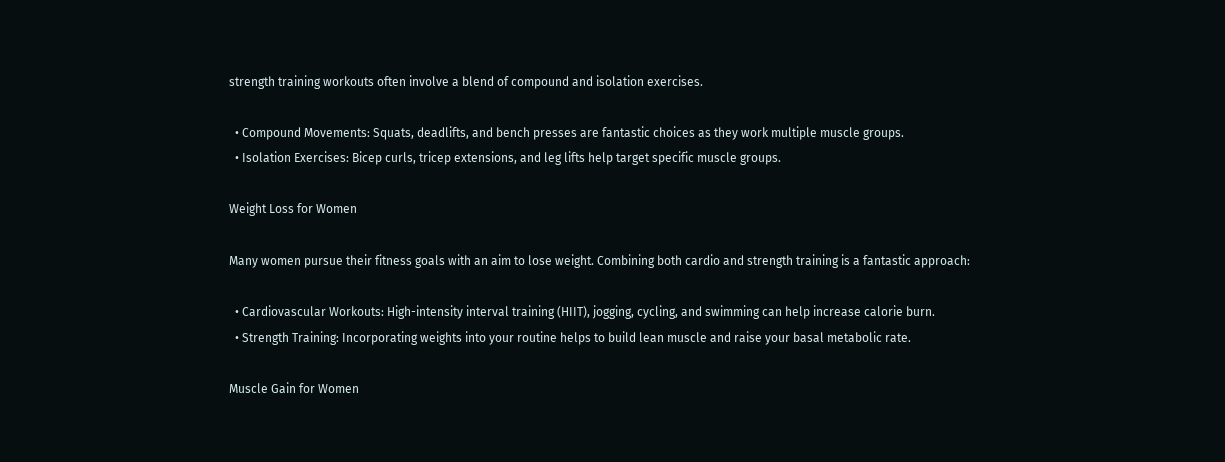strength training workouts often involve a blend of compound and isolation exercises.

  • Compound Movements: Squats, deadlifts, and bench presses are fantastic choices as they work multiple muscle groups.
  • Isolation Exercises: Bicep curls, tricep extensions, and leg lifts help target specific muscle groups.

Weight Loss for Women

Many women pursue their fitness goals with an aim to lose weight. Combining both cardio and strength training is a fantastic approach:

  • Cardiovascular Workouts: High-intensity interval training (HIIT), jogging, cycling, and swimming can help increase calorie burn.
  • Strength Training: Incorporating weights into your routine helps to build lean muscle and raise your basal metabolic rate.

Muscle Gain for Women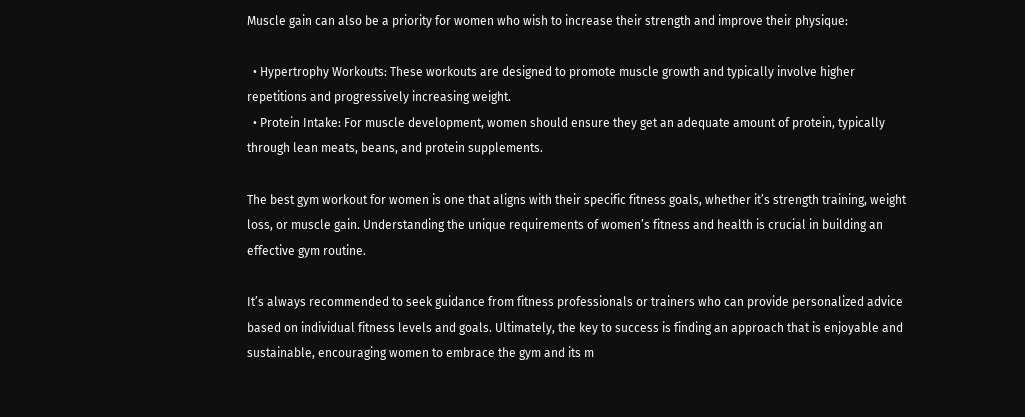Muscle gain can also be a priority for women who wish to increase their strength and improve their physique:

  • Hypertrophy Workouts: These workouts are designed to promote muscle growth and typically involve higher repetitions and progressively increasing weight.
  • Protein Intake: For muscle development, women should ensure they get an adequate amount of protein, typically through lean meats, beans, and protein supplements.

The best gym workout for women is one that aligns with their specific fitness goals, whether it’s strength training, weight loss, or muscle gain. Understanding the unique requirements of women’s fitness and health is crucial in building an effective gym routine.

It’s always recommended to seek guidance from fitness professionals or trainers who can provide personalized advice based on individual fitness levels and goals. Ultimately, the key to success is finding an approach that is enjoyable and sustainable, encouraging women to embrace the gym and its m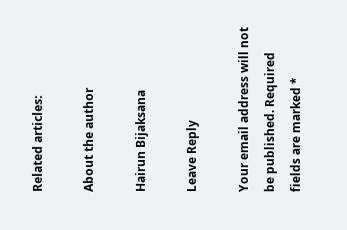Related articles:

About the author

Hairun Bijaksana

Leave Reply

Your email address will not be published. Required fields are marked *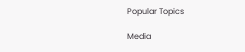Popular Topics

Media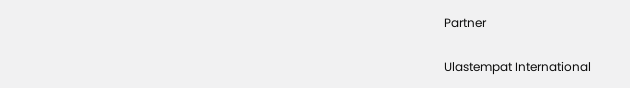Partner

Ulastempat International